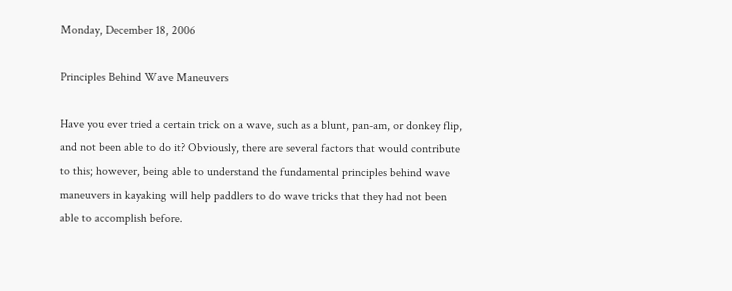Monday, December 18, 2006

Principles Behind Wave Maneuvers

Have you ever tried a certain trick on a wave, such as a blunt, pan-am, or donkey flip, and not been able to do it? Obviously, there are several factors that would contribute to this; however, being able to understand the fundamental principles behind wave maneuvers in kayaking will help paddlers to do wave tricks that they had not been able to accomplish before.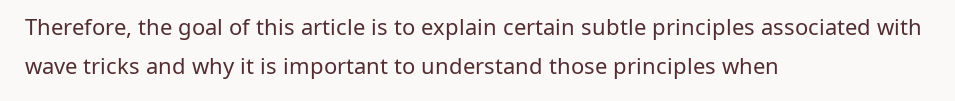Therefore, the goal of this article is to explain certain subtle principles associated with wave tricks and why it is important to understand those principles when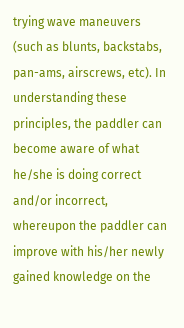trying wave maneuvers (such as blunts, backstabs, pan-ams, airscrews, etc). In understanding these principles, the paddler can become aware of what he/she is doing correct and/or incorrect, whereupon the paddler can improve with his/her newly gained knowledge on the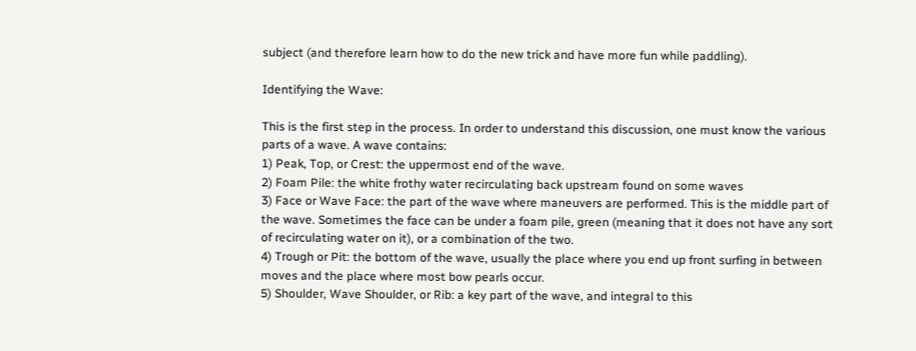subject (and therefore learn how to do the new trick and have more fun while paddling).

Identifying the Wave:

This is the first step in the process. In order to understand this discussion, one must know the various parts of a wave. A wave contains:
1) Peak, Top, or Crest: the uppermost end of the wave.
2) Foam Pile: the white frothy water recirculating back upstream found on some waves
3) Face or Wave Face: the part of the wave where maneuvers are performed. This is the middle part of the wave. Sometimes the face can be under a foam pile, green (meaning that it does not have any sort of recirculating water on it), or a combination of the two.
4) Trough or Pit: the bottom of the wave, usually the place where you end up front surfing in between moves and the place where most bow pearls occur.
5) Shoulder, Wave Shoulder, or Rib: a key part of the wave, and integral to this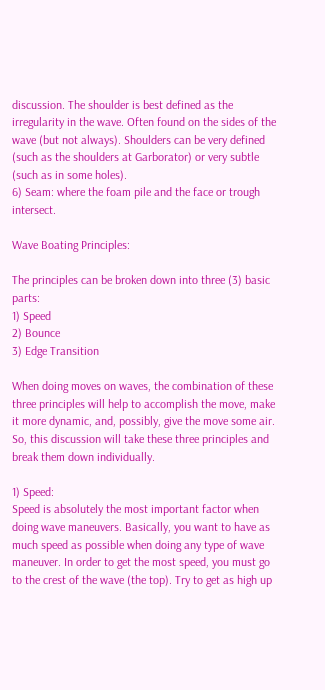discussion. The shoulder is best defined as the irregularity in the wave. Often found on the sides of the wave (but not always). Shoulders can be very defined (such as the shoulders at Garborator) or very subtle (such as in some holes).
6) Seam: where the foam pile and the face or trough intersect.

Wave Boating Principles:

The principles can be broken down into three (3) basic parts:
1) Speed
2) Bounce
3) Edge Transition

When doing moves on waves, the combination of these three principles will help to accomplish the move, make it more dynamic, and, possibly, give the move some air. So, this discussion will take these three principles and break them down individually.

1) Speed:
Speed is absolutely the most important factor when doing wave maneuvers. Basically, you want to have as much speed as possible when doing any type of wave maneuver. In order to get the most speed, you must go to the crest of the wave (the top). Try to get as high up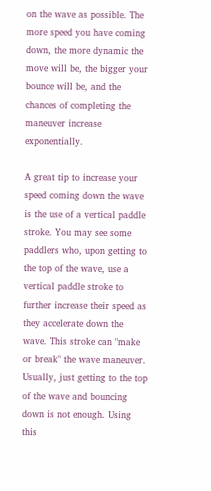on the wave as possible. The more speed you have coming down, the more dynamic the move will be, the bigger your bounce will be, and the chances of completing the maneuver increase exponentially.

A great tip to increase your speed coming down the wave is the use of a vertical paddle stroke. You may see some paddlers who, upon getting to the top of the wave, use a vertical paddle stroke to further increase their speed as they accelerate down the wave. This stroke can "make or break" the wave maneuver. Usually, just getting to the top of the wave and bouncing down is not enough. Using this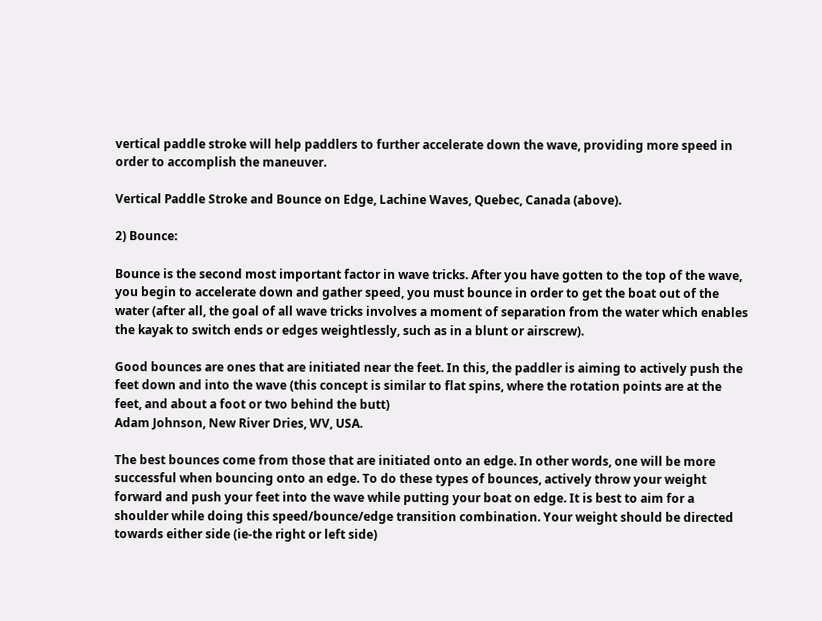vertical paddle stroke will help paddlers to further accelerate down the wave, providing more speed in order to accomplish the maneuver.

Vertical Paddle Stroke and Bounce on Edge, Lachine Waves, Quebec, Canada (above).

2) Bounce:

Bounce is the second most important factor in wave tricks. After you have gotten to the top of the wave, you begin to accelerate down and gather speed, you must bounce in order to get the boat out of the water (after all, the goal of all wave tricks involves a moment of separation from the water which enables the kayak to switch ends or edges weightlessly, such as in a blunt or airscrew).

Good bounces are ones that are initiated near the feet. In this, the paddler is aiming to actively push the feet down and into the wave (this concept is similar to flat spins, where the rotation points are at the feet, and about a foot or two behind the butt)
Adam Johnson, New River Dries, WV, USA.

The best bounces come from those that are initiated onto an edge. In other words, one will be more successful when bouncing onto an edge. To do these types of bounces, actively throw your weight forward and push your feet into the wave while putting your boat on edge. It is best to aim for a shoulder while doing this speed/bounce/edge transition combination. Your weight should be directed towards either side (ie-the right or left side)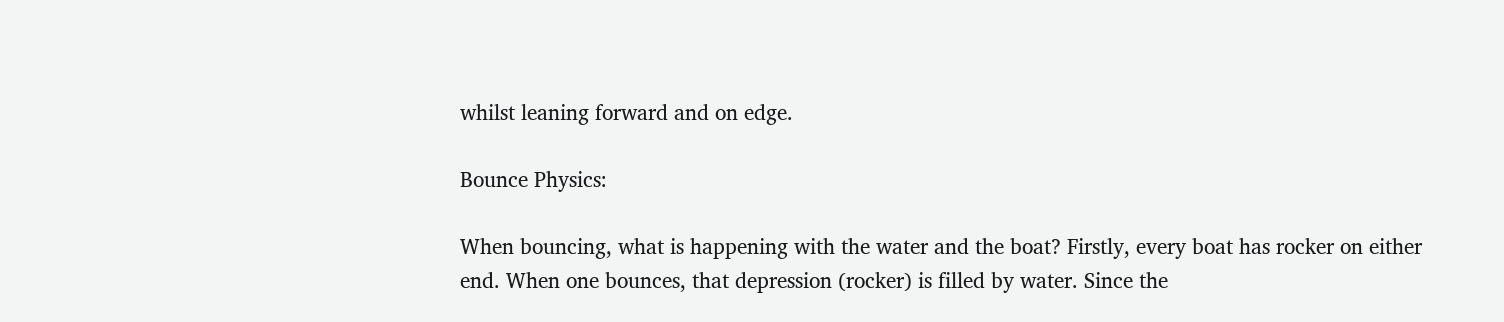whilst leaning forward and on edge.

Bounce Physics:

When bouncing, what is happening with the water and the boat? Firstly, every boat has rocker on either end. When one bounces, that depression (rocker) is filled by water. Since the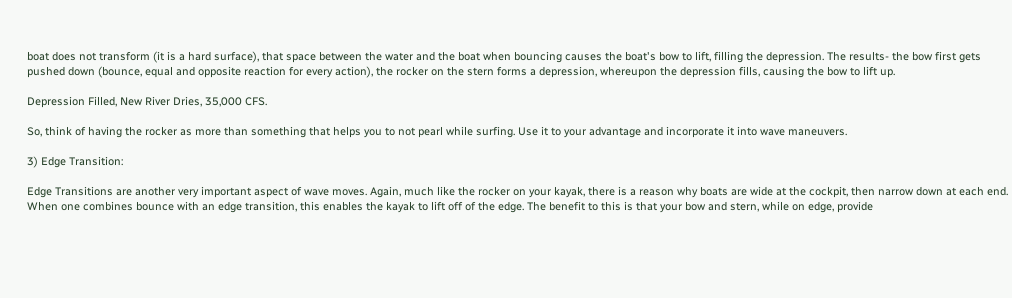boat does not transform (it is a hard surface), that space between the water and the boat when bouncing causes the boat's bow to lift, filling the depression. The results- the bow first gets pushed down (bounce, equal and opposite reaction for every action), the rocker on the stern forms a depression, whereupon the depression fills, causing the bow to lift up.

Depression Filled, New River Dries, 35,000 CFS.

So, think of having the rocker as more than something that helps you to not pearl while surfing. Use it to your advantage and incorporate it into wave maneuvers.

3) Edge Transition:

Edge Transitions are another very important aspect of wave moves. Again, much like the rocker on your kayak, there is a reason why boats are wide at the cockpit, then narrow down at each end. When one combines bounce with an edge transition, this enables the kayak to lift off of the edge. The benefit to this is that your bow and stern, while on edge, provide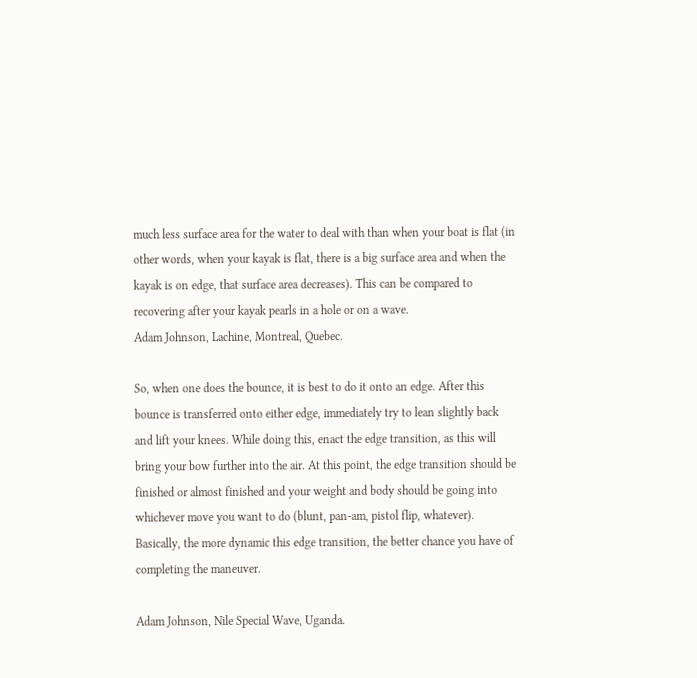much less surface area for the water to deal with than when your boat is flat (in other words, when your kayak is flat, there is a big surface area and when the kayak is on edge, that surface area decreases). This can be compared to recovering after your kayak pearls in a hole or on a wave.
Adam Johnson, Lachine, Montreal, Quebec.

So, when one does the bounce, it is best to do it onto an edge. After this bounce is transferred onto either edge, immediately try to lean slightly back and lift your knees. While doing this, enact the edge transition, as this will bring your bow further into the air. At this point, the edge transition should be finished or almost finished and your weight and body should be going into whichever move you want to do (blunt, pan-am, pistol flip, whatever). Basically, the more dynamic this edge transition, the better chance you have of completing the maneuver.

Adam Johnson, Nile Special Wave, Uganda.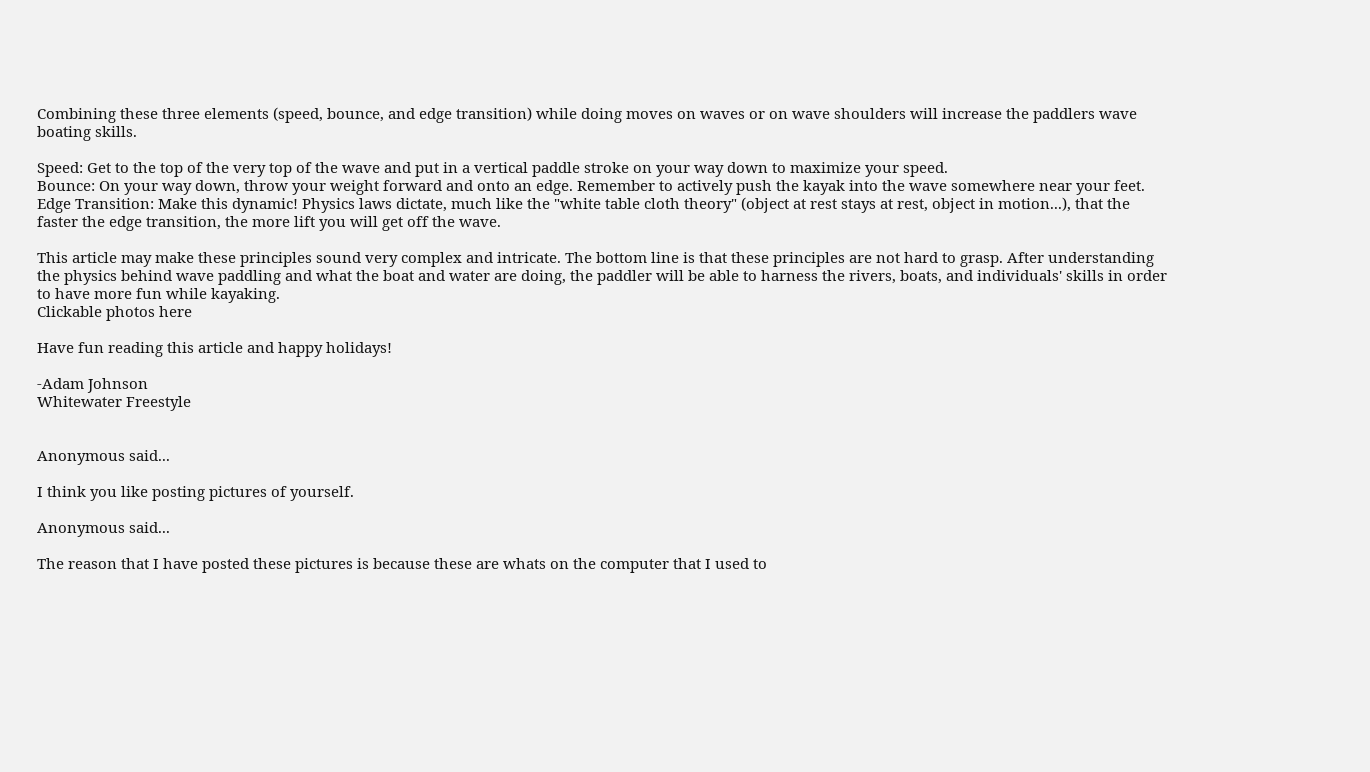Combining these three elements (speed, bounce, and edge transition) while doing moves on waves or on wave shoulders will increase the paddlers wave boating skills.

Speed: Get to the top of the very top of the wave and put in a vertical paddle stroke on your way down to maximize your speed.
Bounce: On your way down, throw your weight forward and onto an edge. Remember to actively push the kayak into the wave somewhere near your feet.
Edge Transition: Make this dynamic! Physics laws dictate, much like the "white table cloth theory" (object at rest stays at rest, object in motion...), that the faster the edge transition, the more lift you will get off the wave.

This article may make these principles sound very complex and intricate. The bottom line is that these principles are not hard to grasp. After understanding the physics behind wave paddling and what the boat and water are doing, the paddler will be able to harness the rivers, boats, and individuals' skills in order to have more fun while kayaking.
Clickable photos here

Have fun reading this article and happy holidays!

-Adam Johnson
Whitewater Freestyle


Anonymous said...

I think you like posting pictures of yourself.

Anonymous said...

The reason that I have posted these pictures is because these are whats on the computer that I used to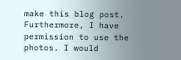make this blog post. Furthermore, I have permission to use the photos. I would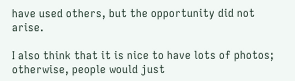have used others, but the opportunity did not arise.

I also think that it is nice to have lots of photos; otherwise, people would just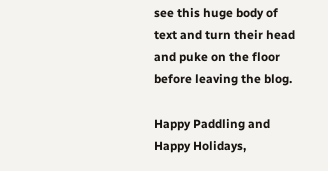see this huge body of text and turn their head and puke on the floor before leaving the blog.

Happy Paddling and Happy Holidays,